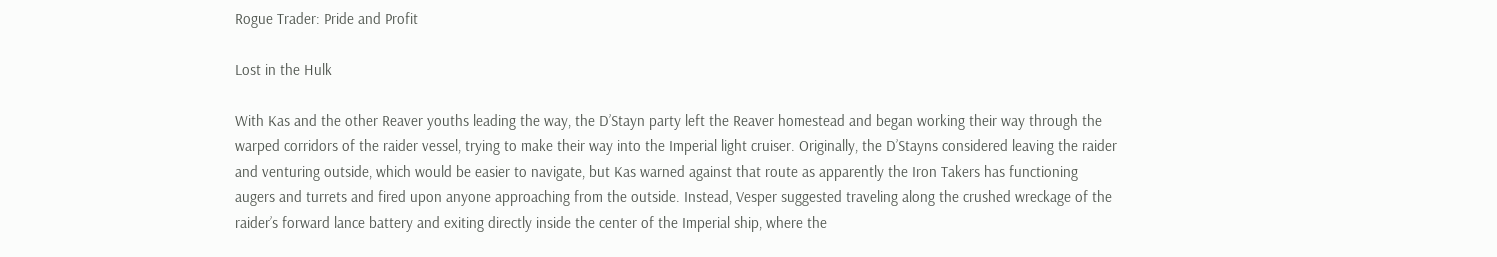Rogue Trader: Pride and Profit

Lost in the Hulk

With Kas and the other Reaver youths leading the way, the D’Stayn party left the Reaver homestead and began working their way through the warped corridors of the raider vessel, trying to make their way into the Imperial light cruiser. Originally, the D’Stayns considered leaving the raider and venturing outside, which would be easier to navigate, but Kas warned against that route as apparently the Iron Takers has functioning augers and turrets and fired upon anyone approaching from the outside. Instead, Vesper suggested traveling along the crushed wreckage of the raider’s forward lance battery and exiting directly inside the center of the Imperial ship, where the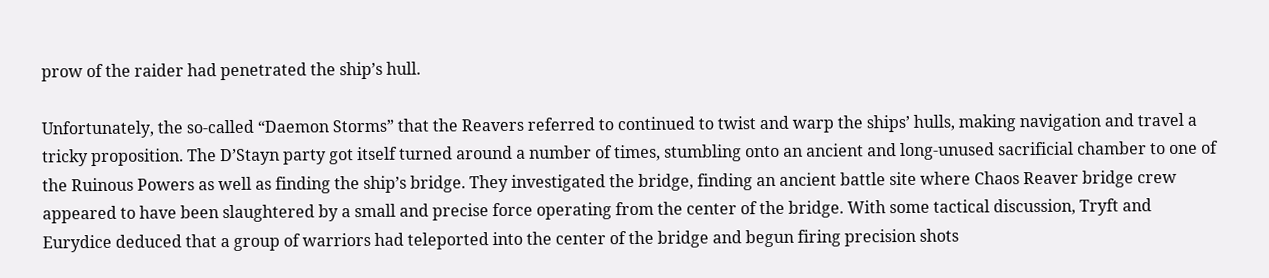prow of the raider had penetrated the ship’s hull.

Unfortunately, the so-called “Daemon Storms” that the Reavers referred to continued to twist and warp the ships’ hulls, making navigation and travel a tricky proposition. The D’Stayn party got itself turned around a number of times, stumbling onto an ancient and long-unused sacrificial chamber to one of the Ruinous Powers as well as finding the ship’s bridge. They investigated the bridge, finding an ancient battle site where Chaos Reaver bridge crew appeared to have been slaughtered by a small and precise force operating from the center of the bridge. With some tactical discussion, Tryft and Eurydice deduced that a group of warriors had teleported into the center of the bridge and begun firing precision shots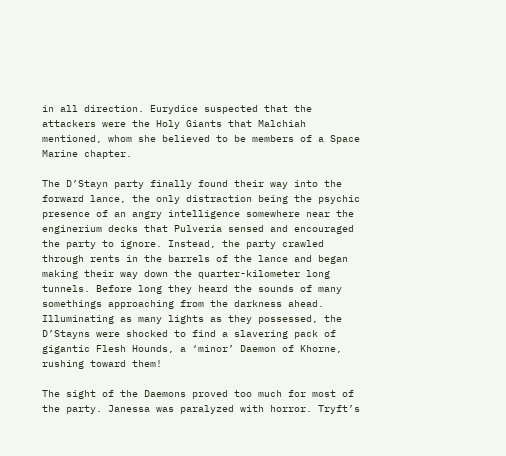in all direction. Eurydice suspected that the attackers were the Holy Giants that Malchiah mentioned, whom she believed to be members of a Space Marine chapter.

The D’Stayn party finally found their way into the forward lance, the only distraction being the psychic presence of an angry intelligence somewhere near the enginerium decks that Pulveria sensed and encouraged the party to ignore. Instead, the party crawled through rents in the barrels of the lance and began making their way down the quarter-kilometer long tunnels. Before long they heard the sounds of many somethings approaching from the darkness ahead. Illuminating as many lights as they possessed, the D’Stayns were shocked to find a slavering pack of gigantic Flesh Hounds, a ‘minor’ Daemon of Khorne, rushing toward them!

The sight of the Daemons proved too much for most of the party. Janessa was paralyzed with horror. Tryft’s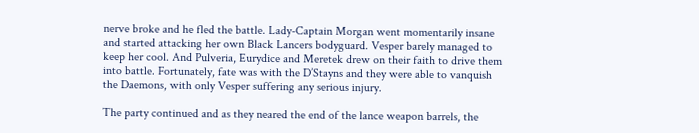nerve broke and he fled the battle. Lady-Captain Morgan went momentarily insane and started attacking her own Black Lancers bodyguard. Vesper barely managed to keep her cool. And Pulveria, Eurydice and Meretek drew on their faith to drive them into battle. Fortunately, fate was with the D’Stayns and they were able to vanquish the Daemons, with only Vesper suffering any serious injury.

The party continued and as they neared the end of the lance weapon barrels, the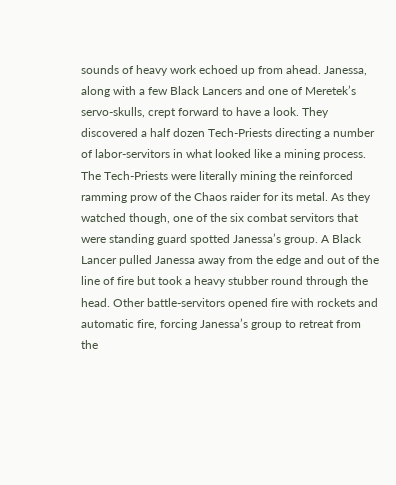sounds of heavy work echoed up from ahead. Janessa, along with a few Black Lancers and one of Meretek’s servo-skulls, crept forward to have a look. They discovered a half dozen Tech-Priests directing a number of labor-servitors in what looked like a mining process. The Tech-Priests were literally mining the reinforced ramming prow of the Chaos raider for its metal. As they watched though, one of the six combat servitors that were standing guard spotted Janessa’s group. A Black Lancer pulled Janessa away from the edge and out of the line of fire but took a heavy stubber round through the head. Other battle-servitors opened fire with rockets and automatic fire, forcing Janessa’s group to retreat from the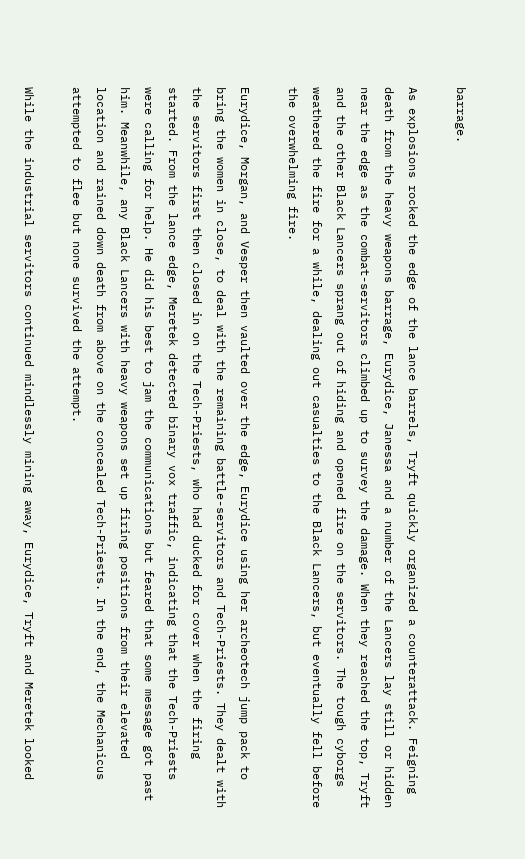barrage.

As explosions rocked the edge of the lance barrels, Tryft quickly organized a counterattack. Feigning death from the heavy weapons barrage, Eurydice, Janessa and a number of the Lancers lay still or hidden near the edge as the combat-servitors climbed up to survey the damage. When they reached the top, Tryft and the other Black Lancers sprang out of hiding and opened fire on the servitors. The tough cyborgs weathered the fire for a while, dealing out casualties to the Black Lancers, but eventually fell before the overwhelming fire.

Eurydice, Morgan, and Vesper then vaulted over the edge, Eurydice using her archeotech jump pack to bring the women in close, to deal with the remaining battle-servitors and Tech-Priests. They dealt with the servitors first then closed in on the Tech-Priests, who had ducked for cover when the firing started. From the lance edge, Meretek detected binary vox traffic, indicating that the Tech-Priests were calling for help. He did his best to jam the communications but feared that some message got past him. Meanwhile, any Black Lancers with heavy weapons set up firing positions from their elevated location and rained down death from above on the concealed Tech-Priests. In the end, the Mechanicus attempted to flee but none survived the attempt.

While the industrial servitors continued mindlessly mining away, Eurydice, Tryft and Meretek looked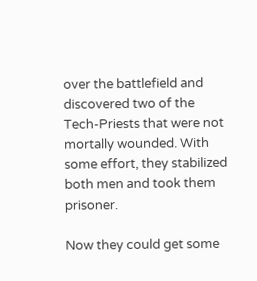over the battlefield and discovered two of the Tech-Priests that were not mortally wounded. With some effort, they stabilized both men and took them prisoner.

Now they could get some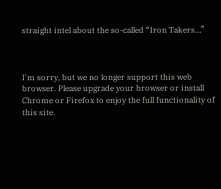straight intel about the so-called “Iron Takers…”



I'm sorry, but we no longer support this web browser. Please upgrade your browser or install Chrome or Firefox to enjoy the full functionality of this site.